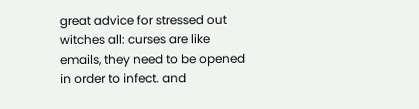great advice for stressed out witches all: curses are like emails, they need to be opened in order to infect. and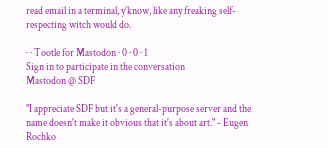read email in a terminal, y’know, like any freaking self-respecting witch would do.

· · Tootle for Mastodon · 0 · 0 · 1
Sign in to participate in the conversation
Mastodon @ SDF

"I appreciate SDF but it's a general-purpose server and the name doesn't make it obvious that it's about art." - Eugen Rochko